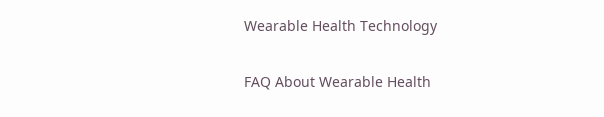Wearable Health Technology

FAQ About Wearable Health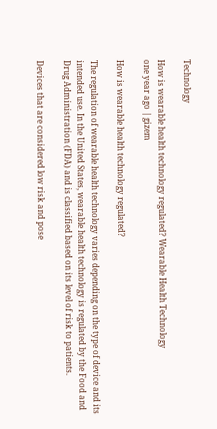Technology

How is wearable health technology regulated? Wearable Health Technology
one year ago | gizem

How is wearable health technology regulated?

The regulation of wearable health technology varies depending on the type of device and its intended use. In the United States, wearable health technology is regulated by the Food and Drug Administration (FDA) and is classified based on its level of risk to patients.

Devices that are considered low risk and pose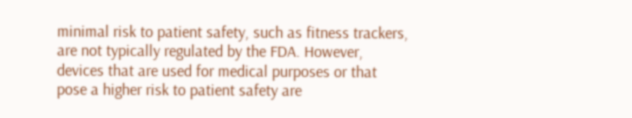minimal risk to patient safety, such as fitness trackers, are not typically regulated by the FDA. However, devices that are used for medical purposes or that pose a higher risk to patient safety are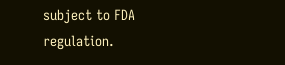subject to FDA regulation.